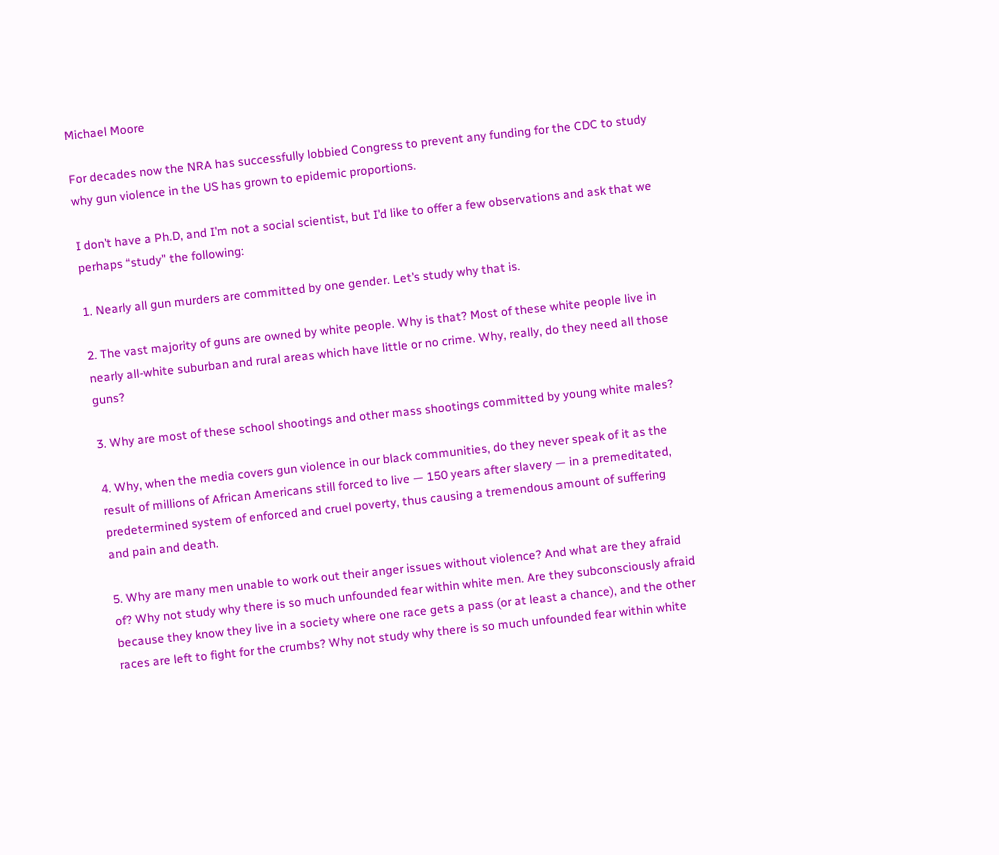Michael Moore

For decades now the NRA has successfully lobbied Congress to prevent any funding for the CDC to study why gun violence in the US has grown to epidemic proportions.

I don’t have a Ph.D, and I’m not a social scientist, but I’d like to offer a few observations and ask that we perhaps “study” the following:

1. Nearly all gun murders are committed by one gender. Let’s study why that is.

2. The vast majority of guns are owned by white people. Why is that? Most of these white people live in nearly all-white suburban and rural areas which have little or no crime. Why, really, do they need all those guns?

3. Why are most of these school shootings and other mass shootings committed by young white males?

4. Why, when the media covers gun violence in our black communities, do they never speak of it as the result of millions of African Americans still forced to live — 150 years after slavery — in a premeditated, predetermined system of enforced and cruel poverty, thus causing a tremendous amount of suffering and pain and death.

5. Why are many men unable to work out their anger issues without violence? And what are they afraid of? Why not study why there is so much unfounded fear within white men. Are they subconsciously afraid because they know they live in a society where one race gets a pass (or at least a chance), and the other races are left to fight for the crumbs? Why not study why there is so much unfounded fear within white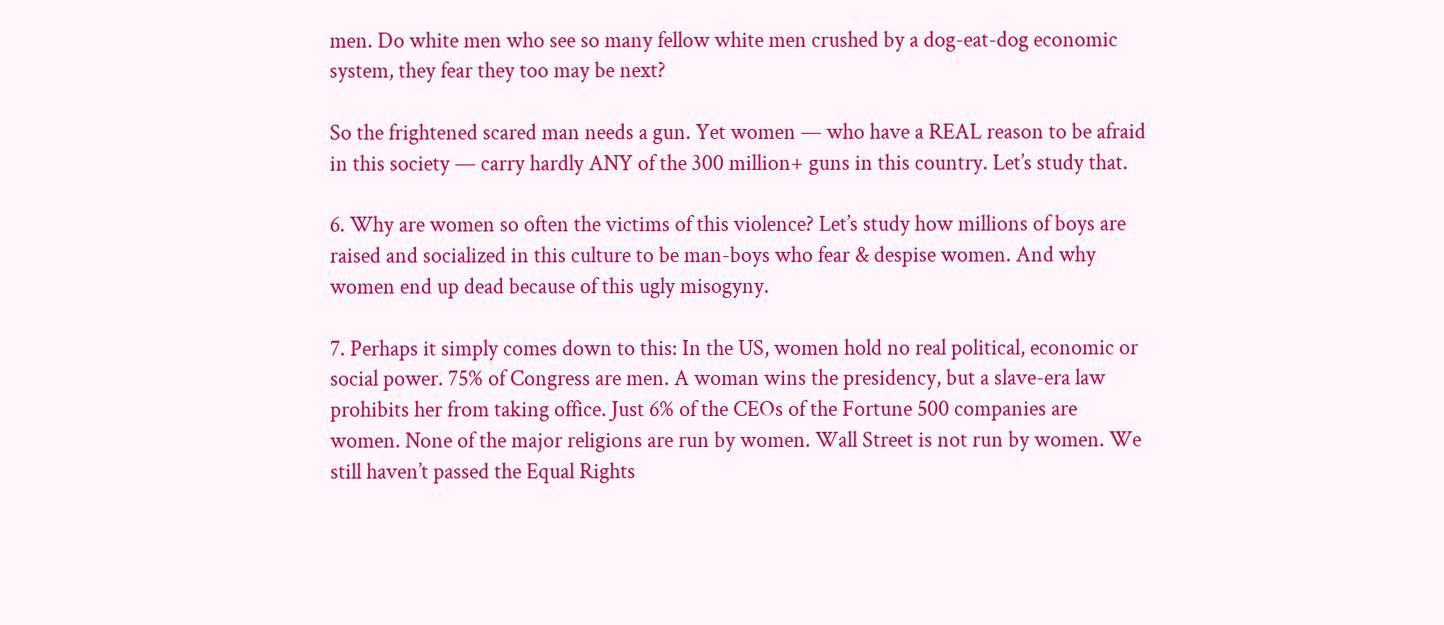men. Do white men who see so many fellow white men crushed by a dog-eat-dog economic system, they fear they too may be next?

So the frightened scared man needs a gun. Yet women — who have a REAL reason to be afraid in this society — carry hardly ANY of the 300 million+ guns in this country. Let’s study that.

6. Why are women so often the victims of this violence? Let’s study how millions of boys are raised and socialized in this culture to be man-boys who fear & despise women. And why women end up dead because of this ugly misogyny.

7. Perhaps it simply comes down to this: In the US, women hold no real political, economic or social power. 75% of Congress are men. A woman wins the presidency, but a slave-era law prohibits her from taking office. Just 6% of the CEOs of the Fortune 500 companies are women. None of the major religions are run by women. Wall Street is not run by women. We still haven’t passed the Equal Rights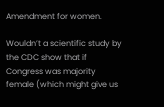Amendment for women.

Wouldn’t a scientific study by the CDC show that if Congress was majority female (which might give us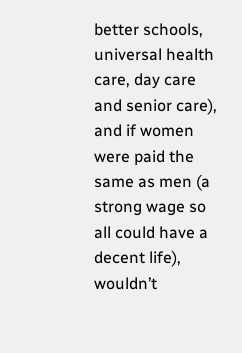better schools, universal health care, day care and senior care), and if women were paid the same as men (a strong wage so all could have a decent life), wouldn’t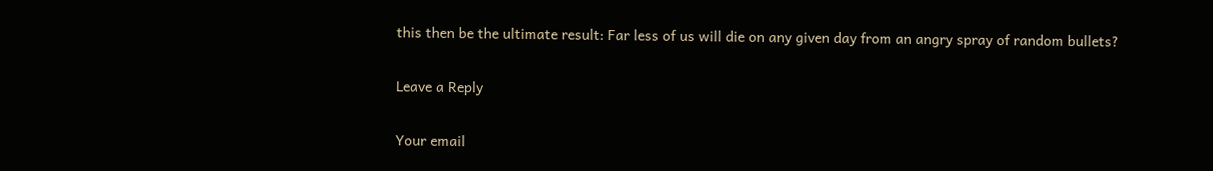this then be the ultimate result: Far less of us will die on any given day from an angry spray of random bullets?

Leave a Reply

Your email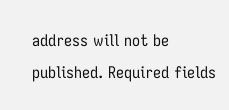address will not be published. Required fields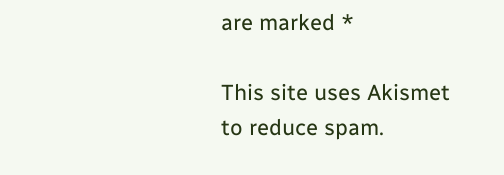are marked *

This site uses Akismet to reduce spam.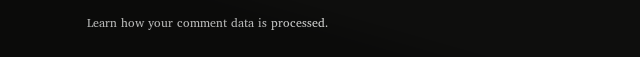Learn how your comment data is processed.